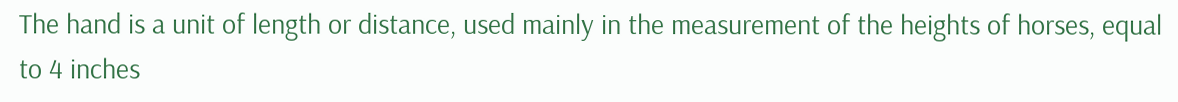The hand is a unit of length or distance, used mainly in the measurement of the heights of horses, equal to 4 inches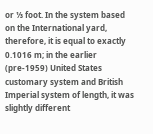or ⅓ foot. In the system based on the International yard, therefore, it is equal to exactly 0.1016 m; in the earlier (pre-1959) United States customary system and British Imperial system of length, it was slightly different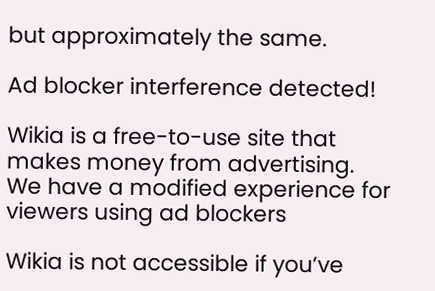but approximately the same.

Ad blocker interference detected!

Wikia is a free-to-use site that makes money from advertising. We have a modified experience for viewers using ad blockers

Wikia is not accessible if you’ve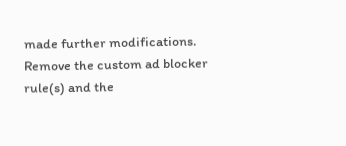made further modifications. Remove the custom ad blocker rule(s) and the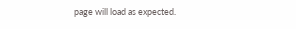page will load as expected.